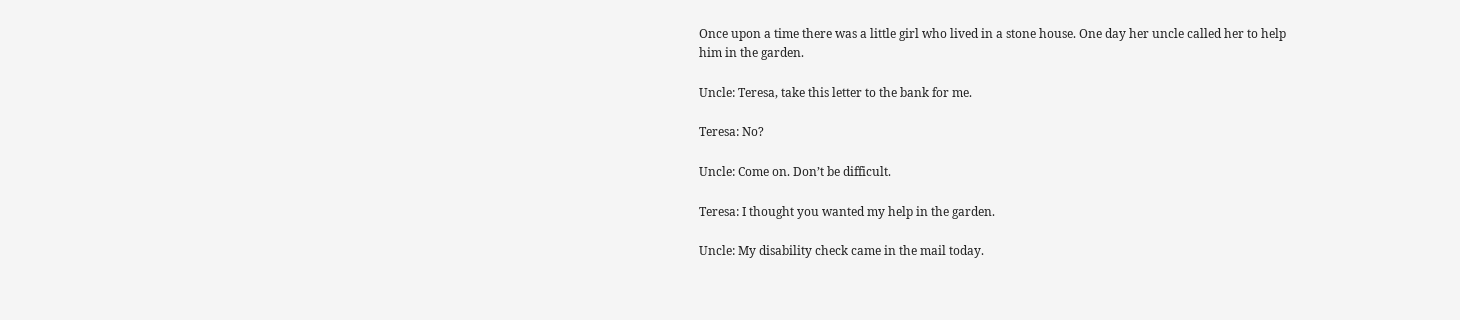Once upon a time there was a little girl who lived in a stone house. One day her uncle called her to help him in the garden.

Uncle: Teresa, take this letter to the bank for me.

Teresa: No?

Uncle: Come on. Don’t be difficult.

Teresa: I thought you wanted my help in the garden.

Uncle: My disability check came in the mail today.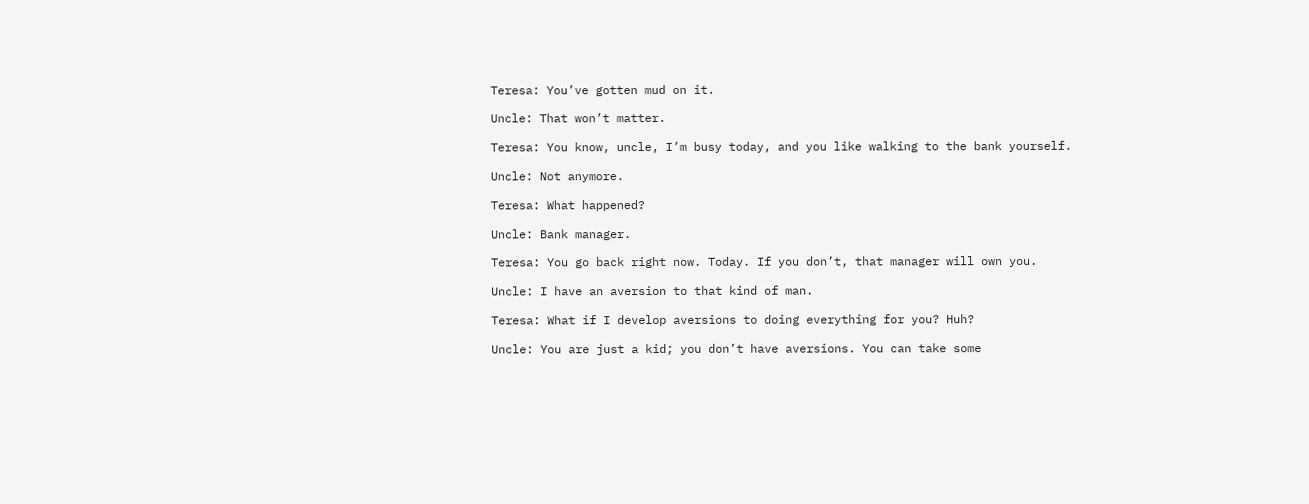Teresa: You’ve gotten mud on it.

Uncle: That won’t matter.

Teresa: You know, uncle, I’m busy today, and you like walking to the bank yourself.

Uncle: Not anymore.

Teresa: What happened?

Uncle: Bank manager.

Teresa: You go back right now. Today. If you don’t, that manager will own you.

Uncle: I have an aversion to that kind of man.

Teresa: What if I develop aversions to doing everything for you? Huh?

Uncle: You are just a kid; you don’t have aversions. You can take some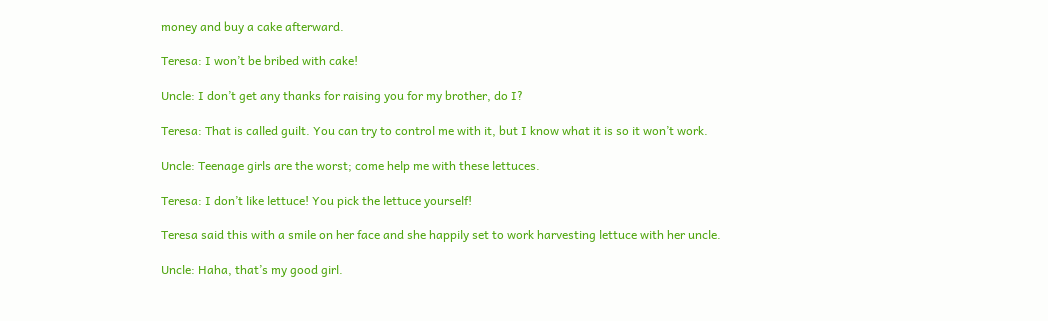money and buy a cake afterward.

Teresa: I won’t be bribed with cake!

Uncle: I don’t get any thanks for raising you for my brother, do I?

Teresa: That is called guilt. You can try to control me with it, but I know what it is so it won’t work.

Uncle: Teenage girls are the worst; come help me with these lettuces.

Teresa: I don’t like lettuce! You pick the lettuce yourself!

Teresa said this with a smile on her face and she happily set to work harvesting lettuce with her uncle.

Uncle: Haha, that’s my good girl.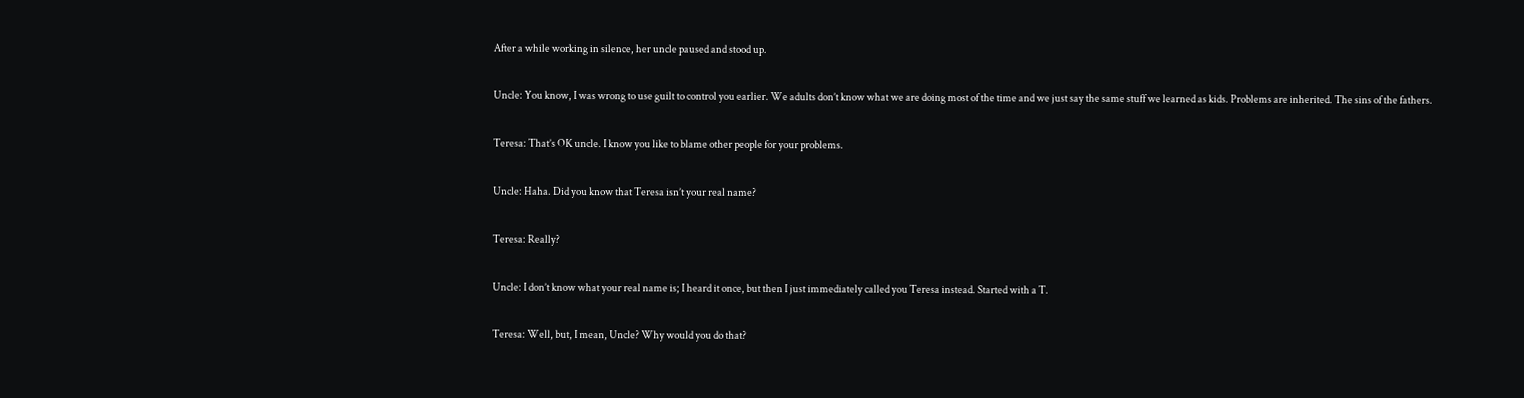After a while working in silence, her uncle paused and stood up.

Uncle: You know, I was wrong to use guilt to control you earlier. We adults don’t know what we are doing most of the time and we just say the same stuff we learned as kids. Problems are inherited. The sins of the fathers.

Teresa: That’s OK uncle. I know you like to blame other people for your problems.

Uncle: Haha. Did you know that Teresa isn’t your real name?

Teresa: Really?

Uncle: I don’t know what your real name is; I heard it once, but then I just immediately called you Teresa instead. Started with a T.

Teresa: Well, but, I mean, Uncle? Why would you do that?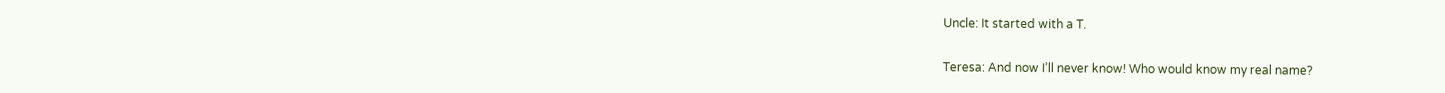Uncle: It started with a T.

Teresa: And now I’ll never know! Who would know my real name?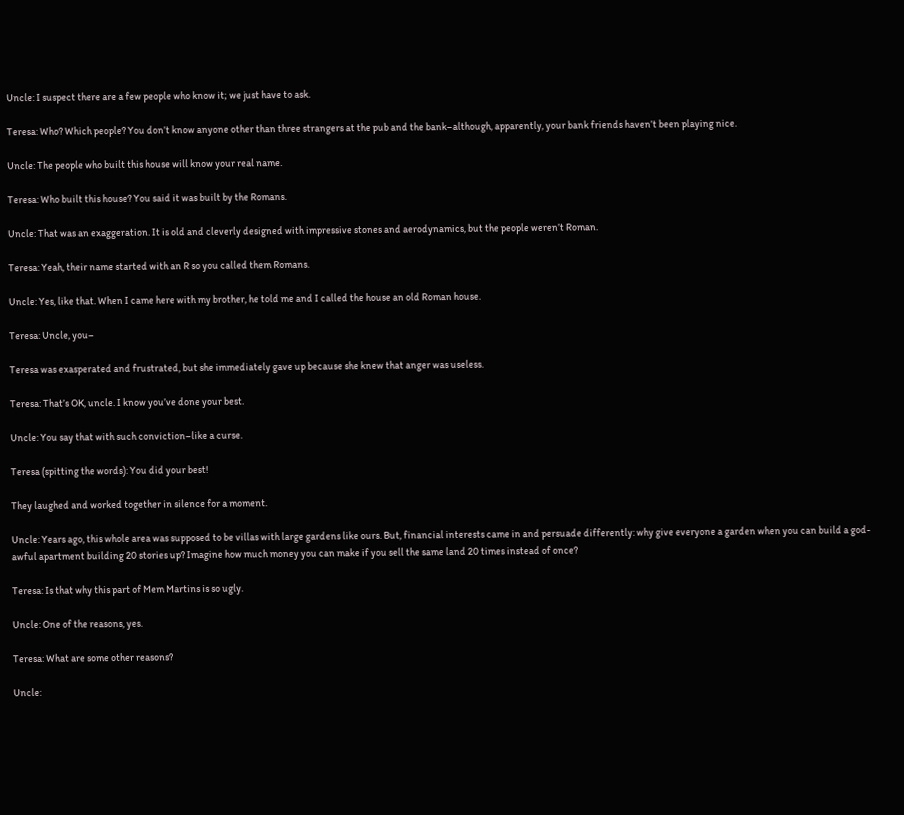Uncle: I suspect there are a few people who know it; we just have to ask.

Teresa: Who? Which people? You don’t know anyone other than three strangers at the pub and the bank–although, apparently, your bank friends haven’t been playing nice.

Uncle: The people who built this house will know your real name.

Teresa: Who built this house? You said it was built by the Romans.

Uncle: That was an exaggeration. It is old and cleverly designed with impressive stones and aerodynamics, but the people weren’t Roman.

Teresa: Yeah, their name started with an R so you called them Romans.

Uncle: Yes, like that. When I came here with my brother, he told me and I called the house an old Roman house.

Teresa: Uncle, you–

Teresa was exasperated and frustrated, but she immediately gave up because she knew that anger was useless.

Teresa: That’s OK, uncle. I know you’ve done your best.

Uncle: You say that with such conviction–like a curse.

Teresa (spitting the words): You did your best!

They laughed and worked together in silence for a moment.

Uncle: Years ago, this whole area was supposed to be villas with large gardens like ours. But, financial interests came in and persuade differently: why give everyone a garden when you can build a god-awful apartment building 20 stories up? Imagine how much money you can make if you sell the same land 20 times instead of once?

Teresa: Is that why this part of Mem Martins is so ugly.

Uncle: One of the reasons, yes.

Teresa: What are some other reasons?

Uncle: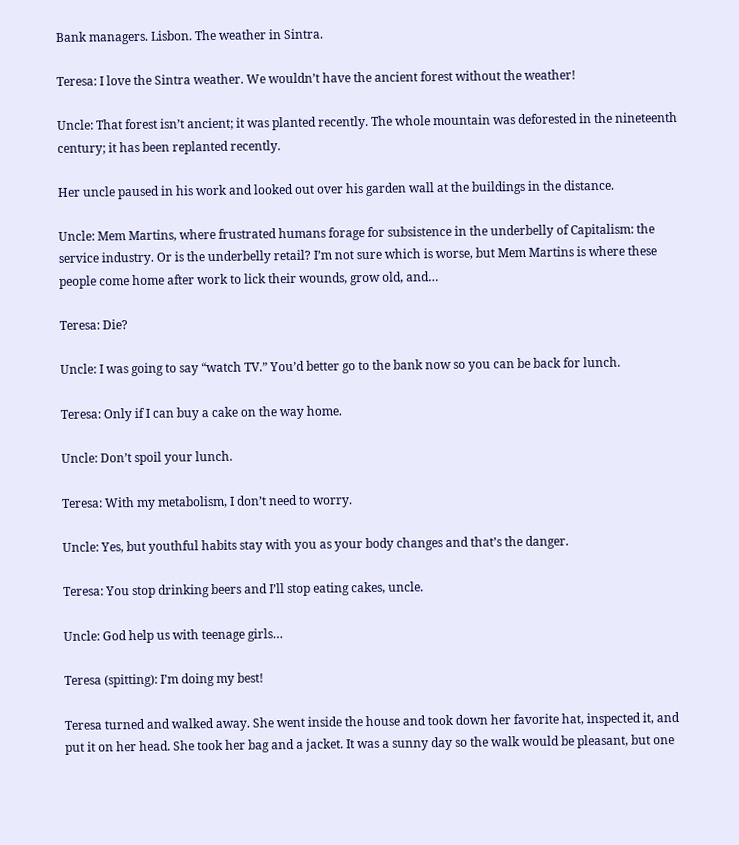Bank managers. Lisbon. The weather in Sintra.

Teresa: I love the Sintra weather. We wouldn’t have the ancient forest without the weather!

Uncle: That forest isn’t ancient; it was planted recently. The whole mountain was deforested in the nineteenth century; it has been replanted recently.

Her uncle paused in his work and looked out over his garden wall at the buildings in the distance.

Uncle: Mem Martins, where frustrated humans forage for subsistence in the underbelly of Capitalism: the service industry. Or is the underbelly retail? I’m not sure which is worse, but Mem Martins is where these people come home after work to lick their wounds, grow old, and…

Teresa: Die?

Uncle: I was going to say “watch TV.” You’d better go to the bank now so you can be back for lunch.

Teresa: Only if I can buy a cake on the way home.

Uncle: Don’t spoil your lunch.

Teresa: With my metabolism, I don’t need to worry.

Uncle: Yes, but youthful habits stay with you as your body changes and that’s the danger.

Teresa: You stop drinking beers and I’ll stop eating cakes, uncle.

Uncle: God help us with teenage girls…

Teresa (spitting): I’m doing my best!

Teresa turned and walked away. She went inside the house and took down her favorite hat, inspected it, and put it on her head. She took her bag and a jacket. It was a sunny day so the walk would be pleasant, but one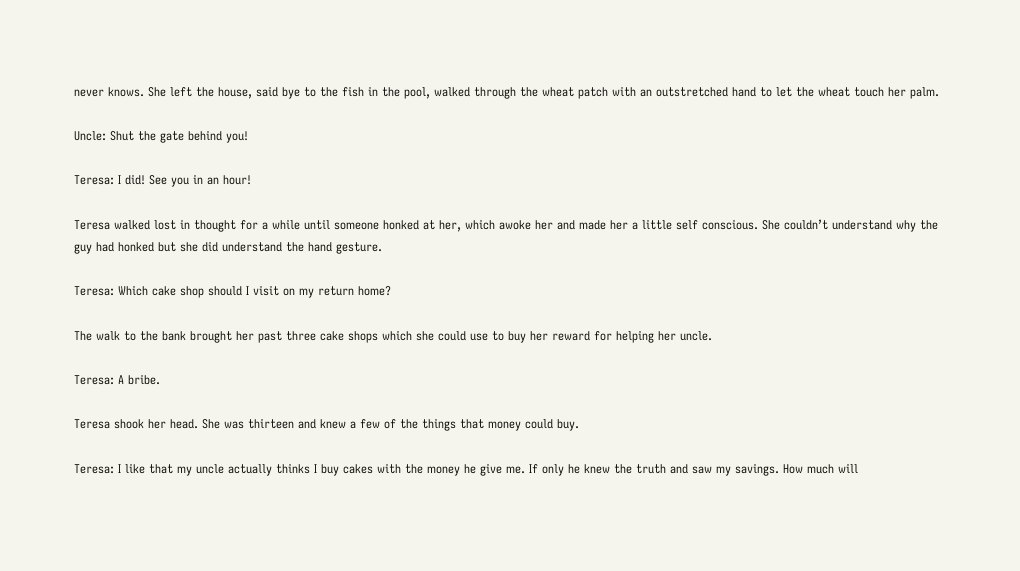never knows. She left the house, said bye to the fish in the pool, walked through the wheat patch with an outstretched hand to let the wheat touch her palm.

Uncle: Shut the gate behind you!

Teresa: I did! See you in an hour!

Teresa walked lost in thought for a while until someone honked at her, which awoke her and made her a little self conscious. She couldn’t understand why the guy had honked but she did understand the hand gesture.

Teresa: Which cake shop should I visit on my return home?

The walk to the bank brought her past three cake shops which she could use to buy her reward for helping her uncle.

Teresa: A bribe.

Teresa shook her head. She was thirteen and knew a few of the things that money could buy.

Teresa: I like that my uncle actually thinks I buy cakes with the money he give me. If only he knew the truth and saw my savings. How much will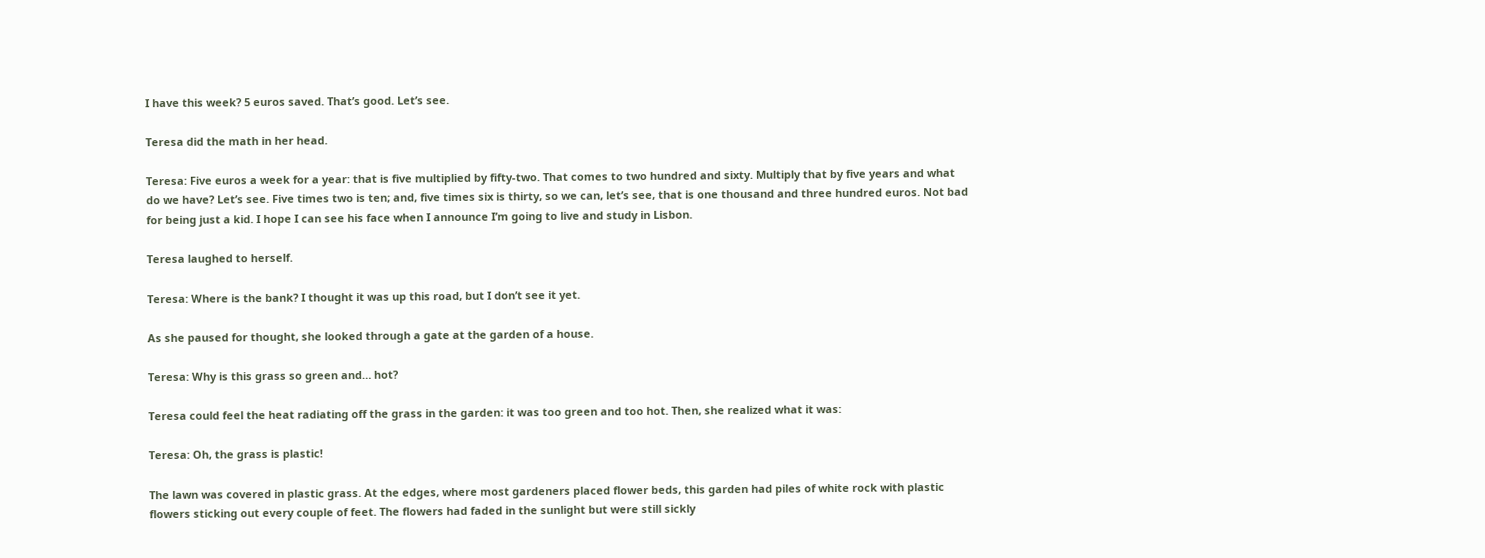I have this week? 5 euros saved. That’s good. Let’s see.

Teresa did the math in her head.

Teresa: Five euros a week for a year: that is five multiplied by fifty-two. That comes to two hundred and sixty. Multiply that by five years and what do we have? Let’s see. Five times two is ten; and, five times six is thirty, so we can, let’s see, that is one thousand and three hundred euros. Not bad for being just a kid. I hope I can see his face when I announce I’m going to live and study in Lisbon.

Teresa laughed to herself.

Teresa: Where is the bank? I thought it was up this road, but I don’t see it yet.

As she paused for thought, she looked through a gate at the garden of a house.

Teresa: Why is this grass so green and… hot?

Teresa could feel the heat radiating off the grass in the garden: it was too green and too hot. Then, she realized what it was:

Teresa: Oh, the grass is plastic!

The lawn was covered in plastic grass. At the edges, where most gardeners placed flower beds, this garden had piles of white rock with plastic flowers sticking out every couple of feet. The flowers had faded in the sunlight but were still sickly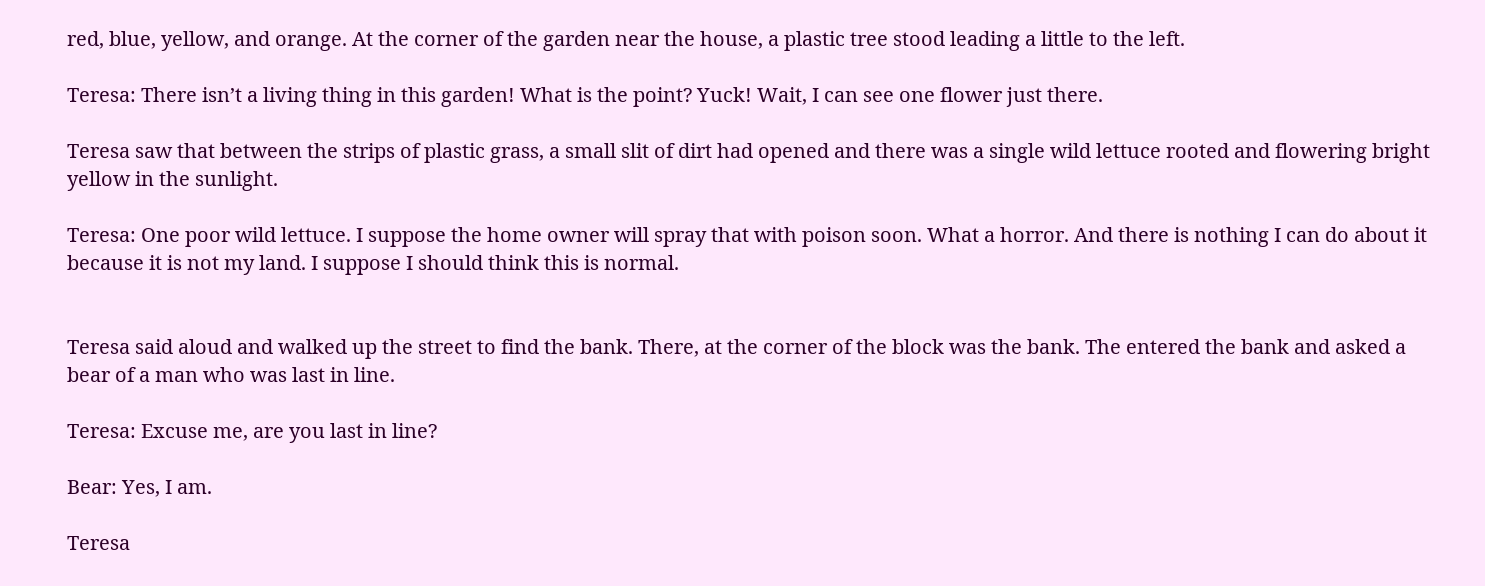red, blue, yellow, and orange. At the corner of the garden near the house, a plastic tree stood leading a little to the left.

Teresa: There isn’t a living thing in this garden! What is the point? Yuck! Wait, I can see one flower just there.

Teresa saw that between the strips of plastic grass, a small slit of dirt had opened and there was a single wild lettuce rooted and flowering bright yellow in the sunlight.

Teresa: One poor wild lettuce. I suppose the home owner will spray that with poison soon. What a horror. And there is nothing I can do about it because it is not my land. I suppose I should think this is normal.


Teresa said aloud and walked up the street to find the bank. There, at the corner of the block was the bank. The entered the bank and asked a bear of a man who was last in line.

Teresa: Excuse me, are you last in line?

Bear: Yes, I am.

Teresa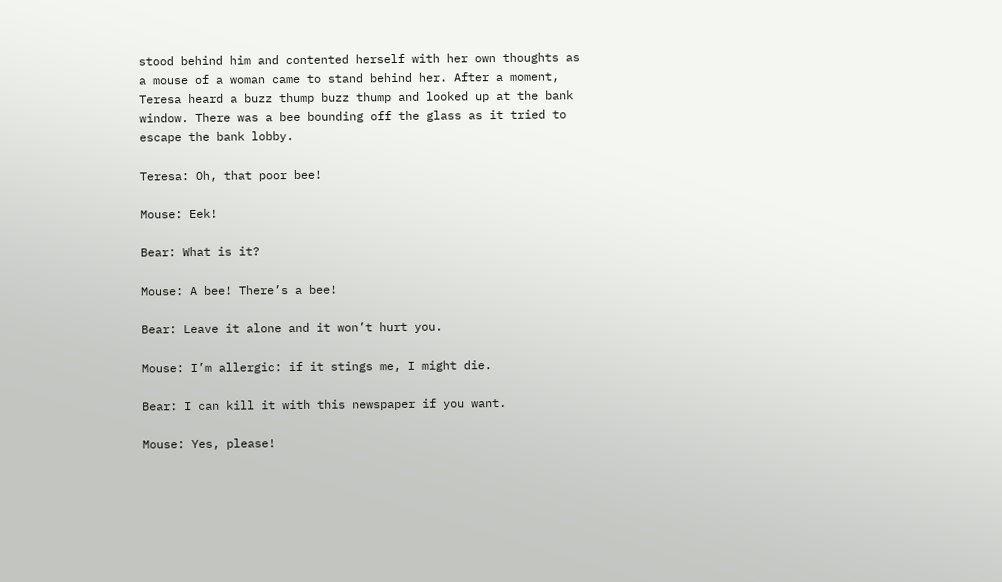stood behind him and contented herself with her own thoughts as a mouse of a woman came to stand behind her. After a moment, Teresa heard a buzz thump buzz thump and looked up at the bank window. There was a bee bounding off the glass as it tried to escape the bank lobby.

Teresa: Oh, that poor bee!

Mouse: Eek!

Bear: What is it?

Mouse: A bee! There’s a bee!

Bear: Leave it alone and it won’t hurt you.

Mouse: I’m allergic: if it stings me, I might die.

Bear: I can kill it with this newspaper if you want.

Mouse: Yes, please!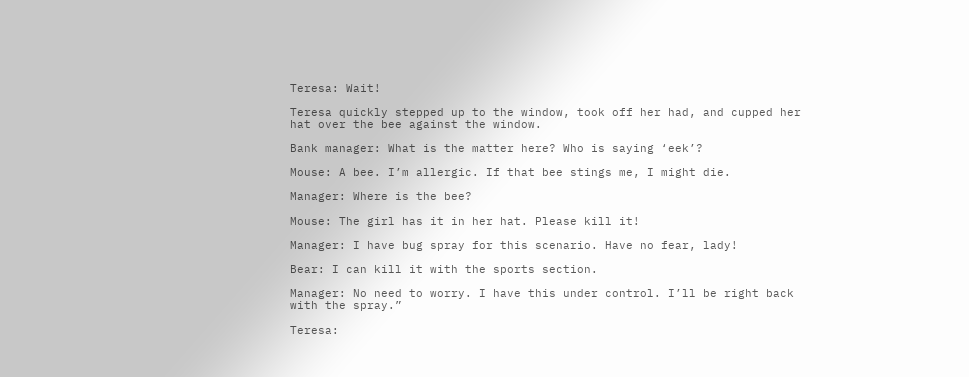Teresa: Wait!

Teresa quickly stepped up to the window, took off her had, and cupped her hat over the bee against the window.

Bank manager: What is the matter here? Who is saying ‘eek’?

Mouse: A bee. I’m allergic. If that bee stings me, I might die.

Manager: Where is the bee?

Mouse: The girl has it in her hat. Please kill it!

Manager: I have bug spray for this scenario. Have no fear, lady!

Bear: I can kill it with the sports section.

Manager: No need to worry. I have this under control. I’ll be right back with the spray.”

Teresa: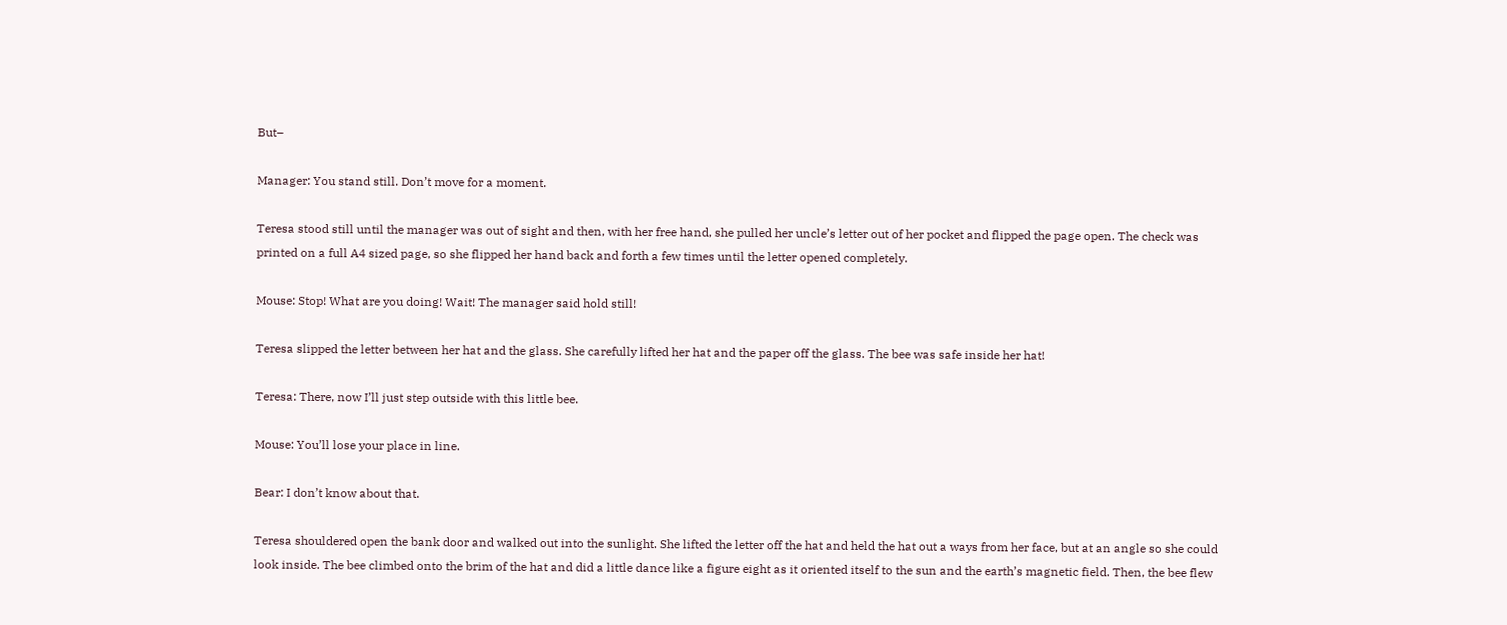But–

Manager: You stand still. Don’t move for a moment.

Teresa stood still until the manager was out of sight and then, with her free hand, she pulled her uncle’s letter out of her pocket and flipped the page open. The check was printed on a full A4 sized page, so she flipped her hand back and forth a few times until the letter opened completely.

Mouse: Stop! What are you doing! Wait! The manager said hold still!

Teresa slipped the letter between her hat and the glass. She carefully lifted her hat and the paper off the glass. The bee was safe inside her hat!

Teresa: There, now I’ll just step outside with this little bee.

Mouse: You’ll lose your place in line.

Bear: I don’t know about that.

Teresa shouldered open the bank door and walked out into the sunlight. She lifted the letter off the hat and held the hat out a ways from her face, but at an angle so she could look inside. The bee climbed onto the brim of the hat and did a little dance like a figure eight as it oriented itself to the sun and the earth’s magnetic field. Then, the bee flew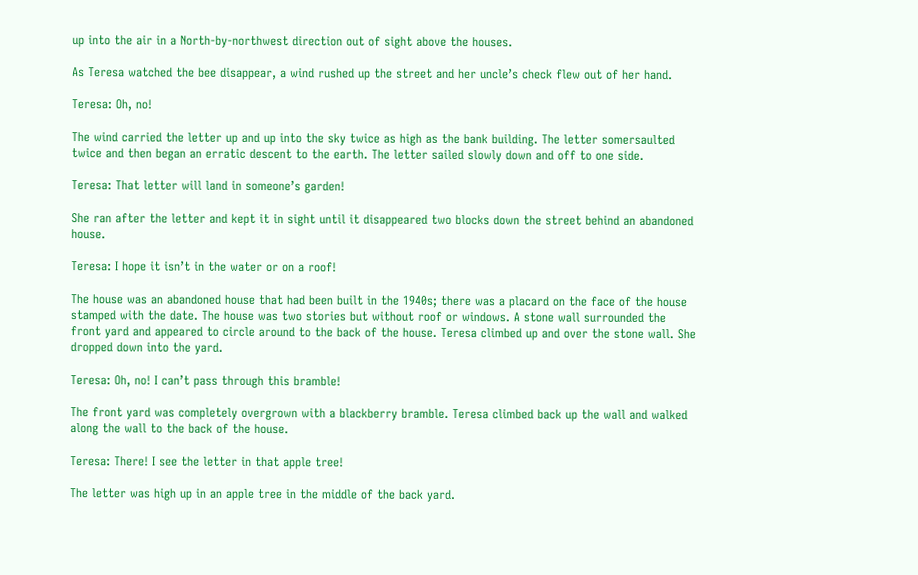up into the air in a North-by-northwest direction out of sight above the houses.

As Teresa watched the bee disappear, a wind rushed up the street and her uncle’s check flew out of her hand.

Teresa: Oh, no!

The wind carried the letter up and up into the sky twice as high as the bank building. The letter somersaulted twice and then began an erratic descent to the earth. The letter sailed slowly down and off to one side.

Teresa: That letter will land in someone’s garden!

She ran after the letter and kept it in sight until it disappeared two blocks down the street behind an abandoned house.

Teresa: I hope it isn’t in the water or on a roof!

The house was an abandoned house that had been built in the 1940s; there was a placard on the face of the house stamped with the date. The house was two stories but without roof or windows. A stone wall surrounded the front yard and appeared to circle around to the back of the house. Teresa climbed up and over the stone wall. She dropped down into the yard.

Teresa: Oh, no! I can’t pass through this bramble!

The front yard was completely overgrown with a blackberry bramble. Teresa climbed back up the wall and walked along the wall to the back of the house.

Teresa: There! I see the letter in that apple tree!

The letter was high up in an apple tree in the middle of the back yard.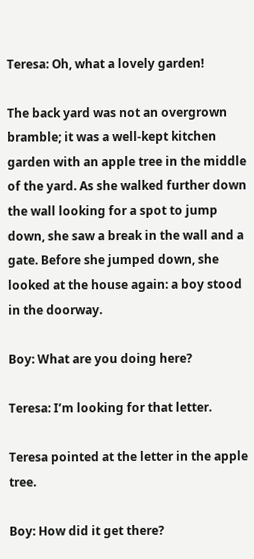Teresa: Oh, what a lovely garden!

The back yard was not an overgrown bramble; it was a well-kept kitchen garden with an apple tree in the middle of the yard. As she walked further down the wall looking for a spot to jump down, she saw a break in the wall and a gate. Before she jumped down, she looked at the house again: a boy stood in the doorway.

Boy: What are you doing here?

Teresa: I’m looking for that letter.

Teresa pointed at the letter in the apple tree.

Boy: How did it get there?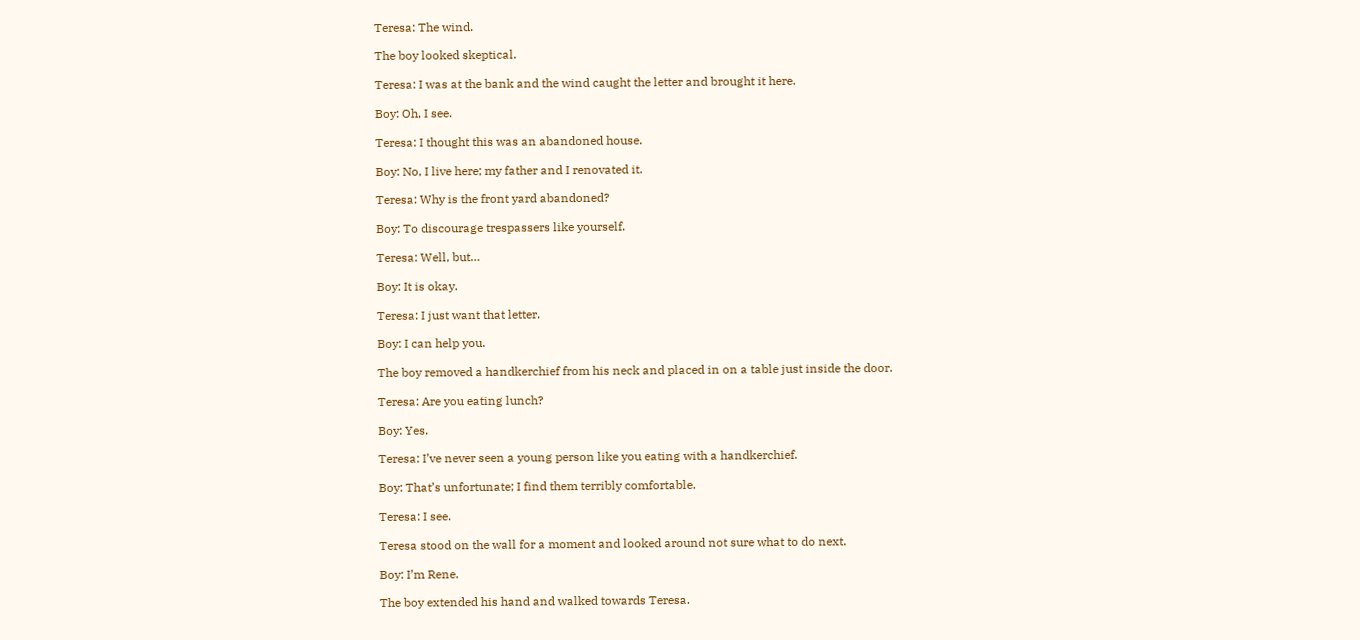Teresa: The wind.

The boy looked skeptical.

Teresa: I was at the bank and the wind caught the letter and brought it here.

Boy: Oh, I see.

Teresa: I thought this was an abandoned house.

Boy: No, I live here; my father and I renovated it.

Teresa: Why is the front yard abandoned?

Boy: To discourage trespassers like yourself.

Teresa: Well, but…

Boy: It is okay.

Teresa: I just want that letter.

Boy: I can help you.

The boy removed a handkerchief from his neck and placed in on a table just inside the door.

Teresa: Are you eating lunch?

Boy: Yes.

Teresa: I’ve never seen a young person like you eating with a handkerchief.

Boy: That’s unfortunate; I find them terribly comfortable.

Teresa: I see.

Teresa stood on the wall for a moment and looked around not sure what to do next.

Boy: I’m Rene.

The boy extended his hand and walked towards Teresa.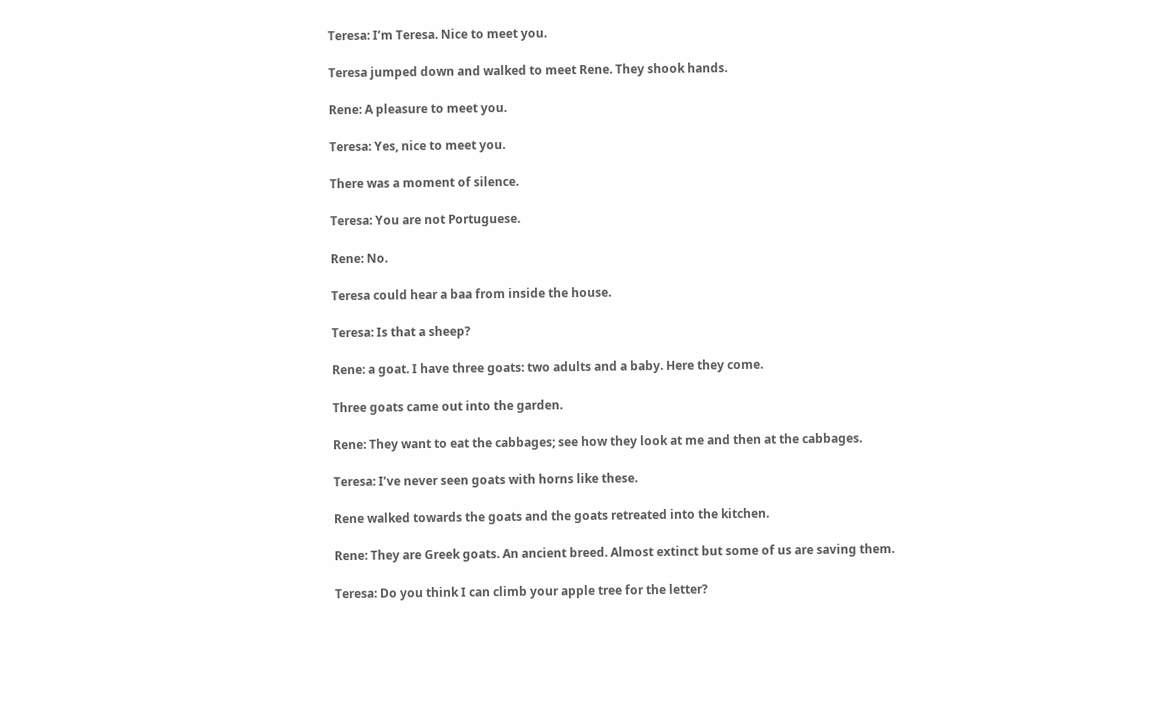Teresa: I’m Teresa. Nice to meet you.

Teresa jumped down and walked to meet Rene. They shook hands.

Rene: A pleasure to meet you.

Teresa: Yes, nice to meet you.

There was a moment of silence.

Teresa: You are not Portuguese.

Rene: No.

Teresa could hear a baa from inside the house.

Teresa: Is that a sheep?

Rene: a goat. I have three goats: two adults and a baby. Here they come.

Three goats came out into the garden.

Rene: They want to eat the cabbages; see how they look at me and then at the cabbages.

Teresa: I’ve never seen goats with horns like these.

Rene walked towards the goats and the goats retreated into the kitchen.

Rene: They are Greek goats. An ancient breed. Almost extinct but some of us are saving them.

Teresa: Do you think I can climb your apple tree for the letter?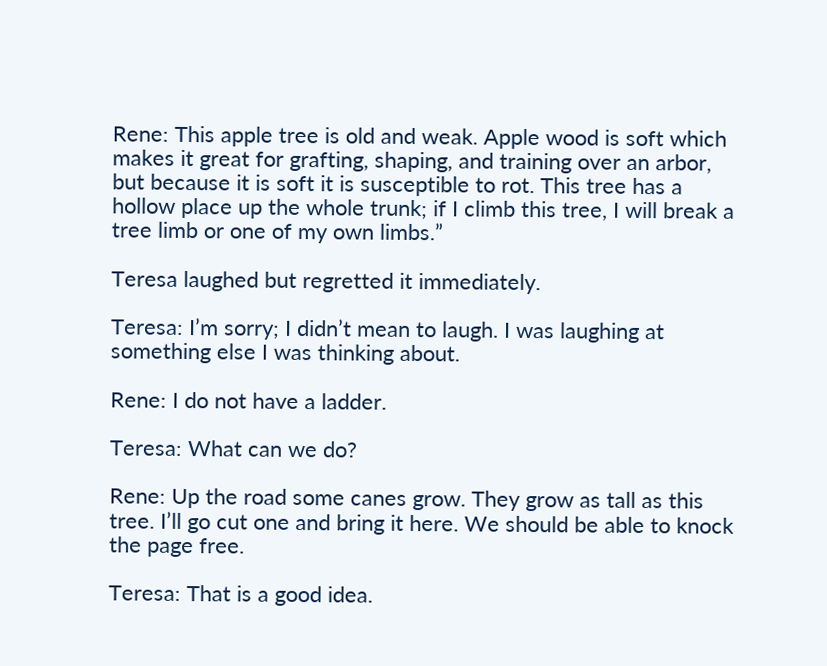Rene: This apple tree is old and weak. Apple wood is soft which makes it great for grafting, shaping, and training over an arbor, but because it is soft it is susceptible to rot. This tree has a hollow place up the whole trunk; if I climb this tree, I will break a tree limb or one of my own limbs.”

Teresa laughed but regretted it immediately.

Teresa: I’m sorry; I didn’t mean to laugh. I was laughing at something else I was thinking about.

Rene: I do not have a ladder.

Teresa: What can we do?

Rene: Up the road some canes grow. They grow as tall as this tree. I’ll go cut one and bring it here. We should be able to knock the page free.

Teresa: That is a good idea.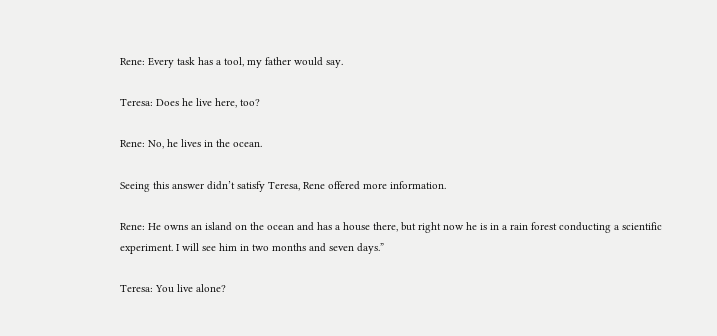Rene: Every task has a tool, my father would say.

Teresa: Does he live here, too?

Rene: No, he lives in the ocean.

Seeing this answer didn’t satisfy Teresa, Rene offered more information.

Rene: He owns an island on the ocean and has a house there, but right now he is in a rain forest conducting a scientific experiment. I will see him in two months and seven days.”

Teresa: You live alone?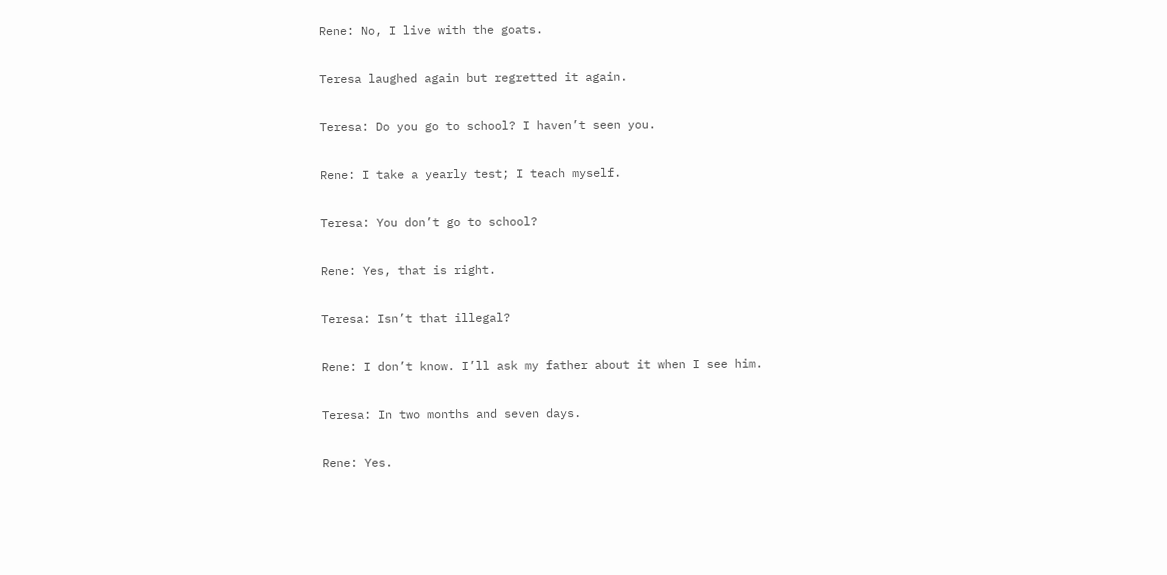Rene: No, I live with the goats.

Teresa laughed again but regretted it again.

Teresa: Do you go to school? I haven’t seen you.

Rene: I take a yearly test; I teach myself.

Teresa: You don’t go to school?

Rene: Yes, that is right.

Teresa: Isn’t that illegal?

Rene: I don’t know. I’ll ask my father about it when I see him.

Teresa: In two months and seven days.

Rene: Yes.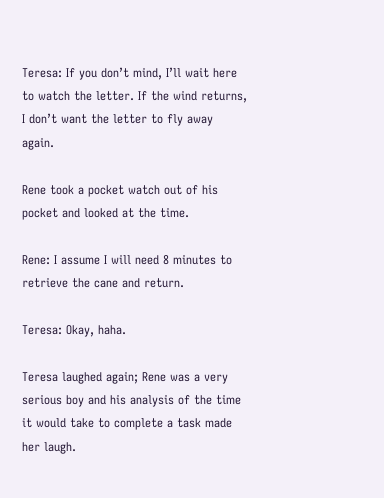Teresa: If you don’t mind, I’ll wait here to watch the letter. If the wind returns, I don’t want the letter to fly away again.

Rene took a pocket watch out of his pocket and looked at the time.

Rene: I assume I will need 8 minutes to retrieve the cane and return.

Teresa: Okay, haha.

Teresa laughed again; Rene was a very serious boy and his analysis of the time it would take to complete a task made her laugh.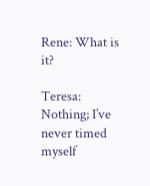Rene: What is it?

Teresa: Nothing; I’ve never timed myself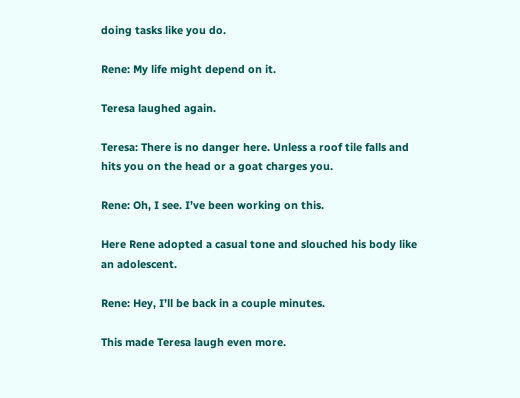doing tasks like you do.

Rene: My life might depend on it.

Teresa laughed again.

Teresa: There is no danger here. Unless a roof tile falls and hits you on the head or a goat charges you.

Rene: Oh, I see. I’ve been working on this.

Here Rene adopted a casual tone and slouched his body like an adolescent.

Rene: Hey, I’ll be back in a couple minutes.

This made Teresa laugh even more.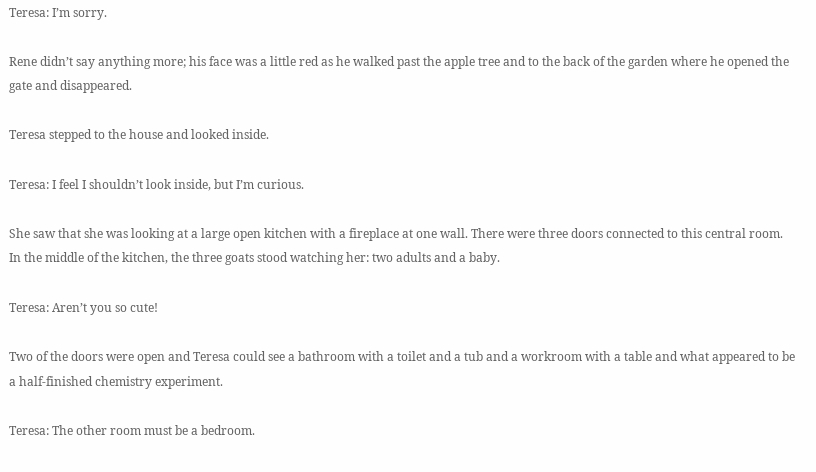Teresa: I’m sorry.

Rene didn’t say anything more; his face was a little red as he walked past the apple tree and to the back of the garden where he opened the gate and disappeared.

Teresa stepped to the house and looked inside.

Teresa: I feel I shouldn’t look inside, but I’m curious.

She saw that she was looking at a large open kitchen with a fireplace at one wall. There were three doors connected to this central room. In the middle of the kitchen, the three goats stood watching her: two adults and a baby.

Teresa: Aren’t you so cute!

Two of the doors were open and Teresa could see a bathroom with a toilet and a tub and a workroom with a table and what appeared to be a half-finished chemistry experiment.

Teresa: The other room must be a bedroom.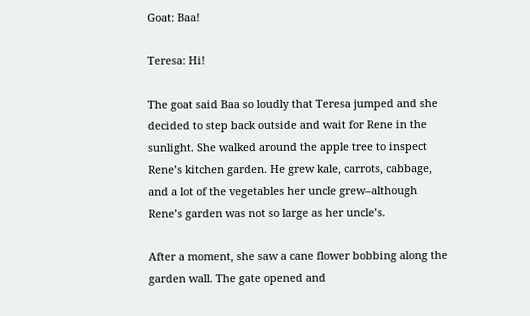Goat: Baa!

Teresa: Hi!

The goat said Baa so loudly that Teresa jumped and she decided to step back outside and wait for Rene in the sunlight. She walked around the apple tree to inspect Rene’s kitchen garden. He grew kale, carrots, cabbage, and a lot of the vegetables her uncle grew–although Rene’s garden was not so large as her uncle’s.

After a moment, she saw a cane flower bobbing along the garden wall. The gate opened and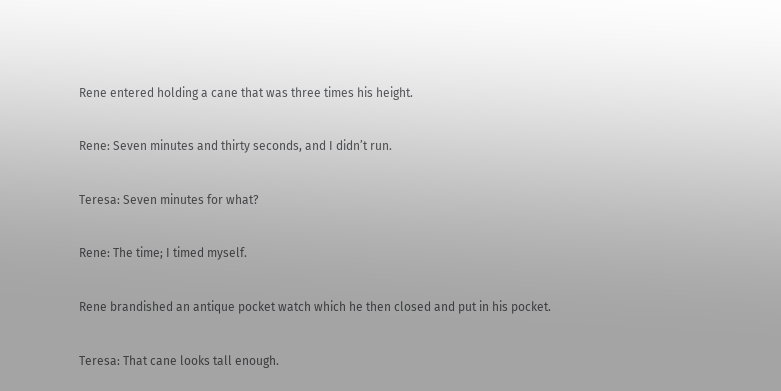Rene entered holding a cane that was three times his height.

Rene: Seven minutes and thirty seconds, and I didn’t run.

Teresa: Seven minutes for what?

Rene: The time; I timed myself.

Rene brandished an antique pocket watch which he then closed and put in his pocket.

Teresa: That cane looks tall enough.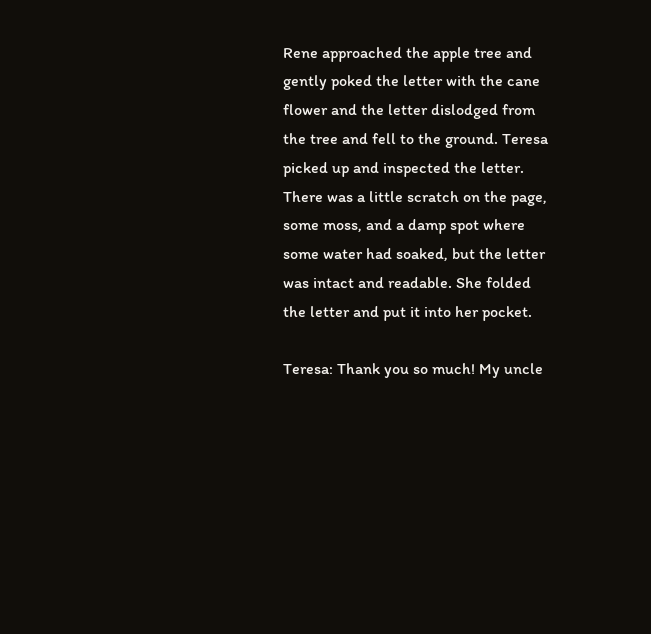Rene approached the apple tree and gently poked the letter with the cane flower and the letter dislodged from the tree and fell to the ground. Teresa picked up and inspected the letter. There was a little scratch on the page, some moss, and a damp spot where some water had soaked, but the letter was intact and readable. She folded the letter and put it into her pocket.

Teresa: Thank you so much! My uncle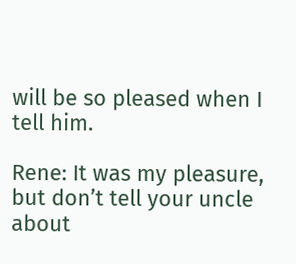will be so pleased when I tell him.

Rene: It was my pleasure, but don’t tell your uncle about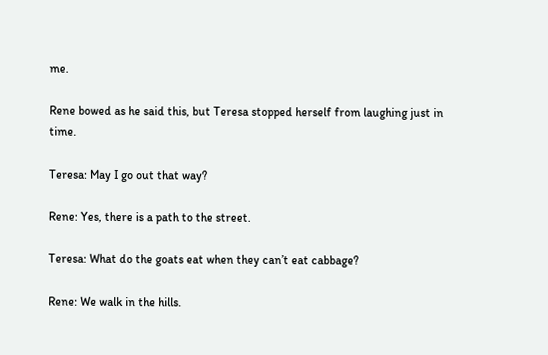me.

Rene bowed as he said this, but Teresa stopped herself from laughing just in time.

Teresa: May I go out that way?

Rene: Yes, there is a path to the street.

Teresa: What do the goats eat when they can’t eat cabbage?

Rene: We walk in the hills.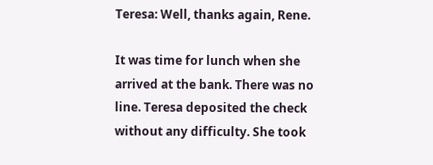Teresa: Well, thanks again, Rene.

It was time for lunch when she arrived at the bank. There was no line. Teresa deposited the check without any difficulty. She took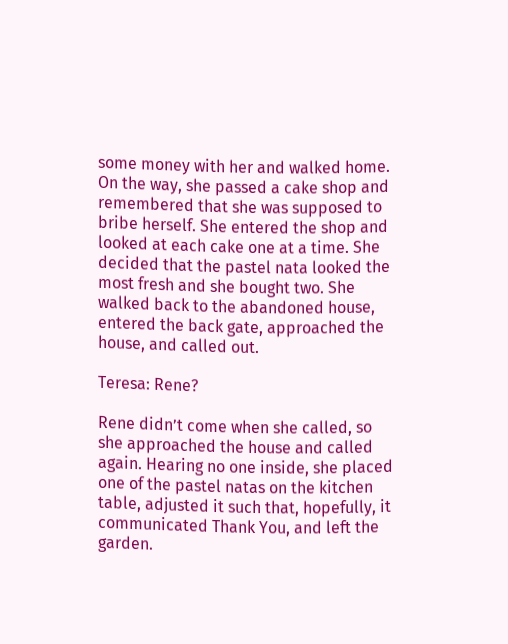some money with her and walked home. On the way, she passed a cake shop and remembered that she was supposed to bribe herself. She entered the shop and looked at each cake one at a time. She decided that the pastel nata looked the most fresh and she bought two. She walked back to the abandoned house, entered the back gate, approached the house, and called out.

Teresa: Rene?

Rene didn’t come when she called, so she approached the house and called again. Hearing no one inside, she placed one of the pastel natas on the kitchen table, adjusted it such that, hopefully, it communicated Thank You, and left the garden.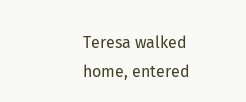Teresa walked home, entered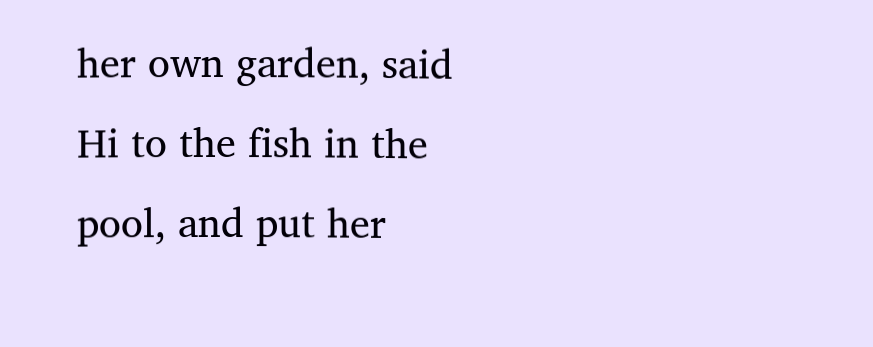her own garden, said Hi to the fish in the pool, and put her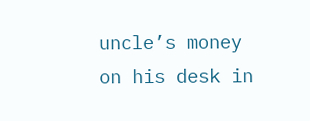uncle’s money on his desk in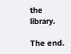the library.

The end.